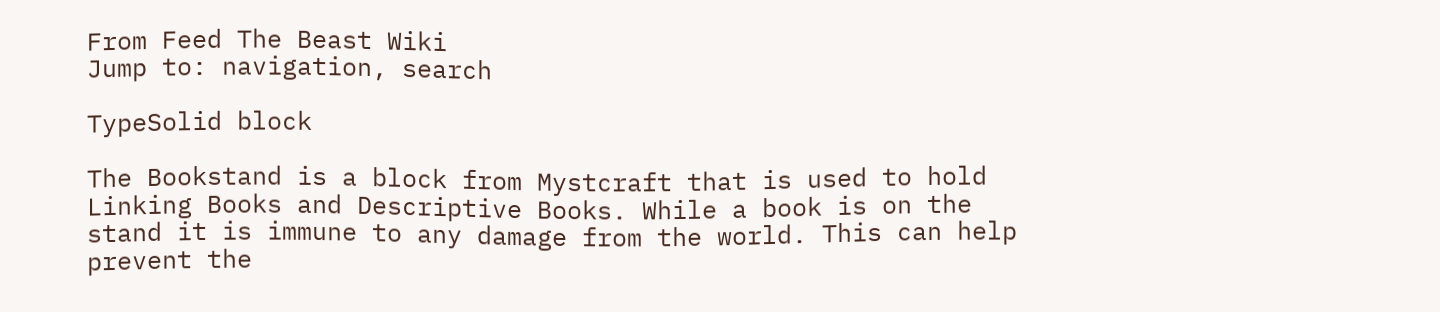From Feed The Beast Wiki
Jump to: navigation, search

TypeSolid block

The Bookstand is a block from Mystcraft that is used to hold Linking Books and Descriptive Books. While a book is on the stand it is immune to any damage from the world. This can help prevent the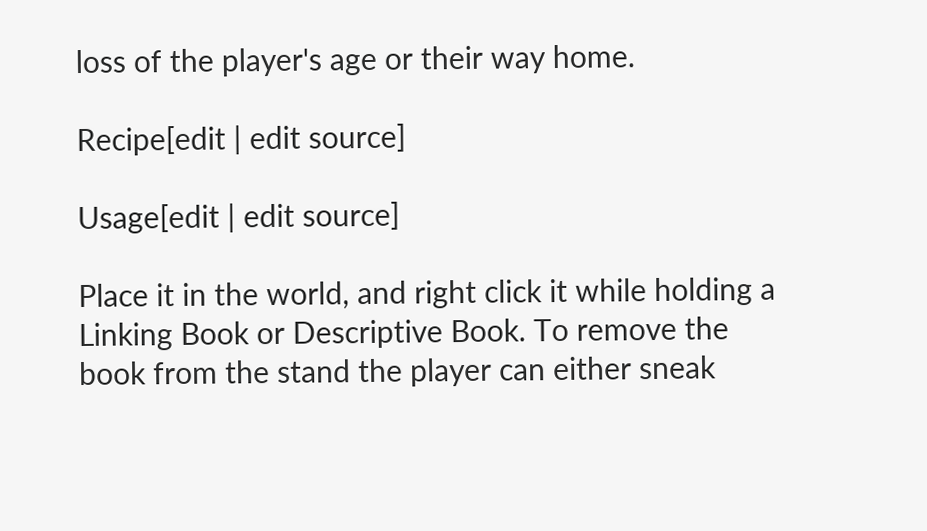loss of the player's age or their way home.

Recipe[edit | edit source]

Usage[edit | edit source]

Place it in the world, and right click it while holding a Linking Book or Descriptive Book. To remove the book from the stand the player can either sneak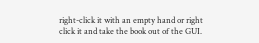right-click it with an empty hand or right click it and take the book out of the GUI.